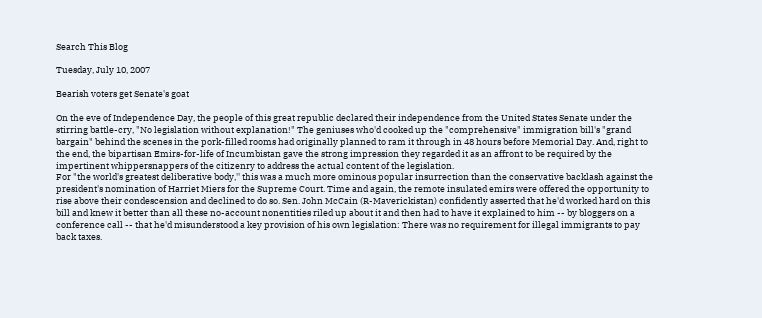Search This Blog

Tuesday, July 10, 2007

Bearish voters get Senate's goat

On the eve of Independence Day, the people of this great republic declared their independence from the United States Senate under the stirring battle-cry, "No legislation without explanation!" The geniuses who'd cooked up the "comprehensive" immigration bill's "grand bargain" behind the scenes in the pork-filled rooms had originally planned to ram it through in 48 hours before Memorial Day. And, right to the end, the bipartisan Emirs-for-life of Incumbistan gave the strong impression they regarded it as an affront to be required by the impertinent whippersnappers of the citizenry to address the actual content of the legislation.
For "the world's greatest deliberative body,'' this was a much more ominous popular insurrection than the conservative backlash against the president's nomination of Harriet Miers for the Supreme Court. Time and again, the remote insulated emirs were offered the opportunity to rise above their condescension and declined to do so. Sen. John McCain (R-Maverickistan) confidently asserted that he'd worked hard on this bill and knew it better than all these no-account nonentities riled up about it and then had to have it explained to him -- by bloggers on a conference call -- that he'd misunderstood a key provision of his own legislation: There was no requirement for illegal immigrants to pay back taxes.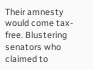Their amnesty would come tax-free. Blustering senators who claimed to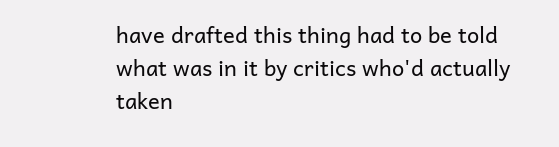have drafted this thing had to be told what was in it by critics who'd actually taken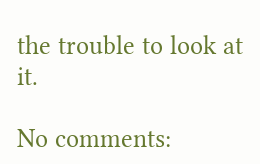the trouble to look at it.

No comments: